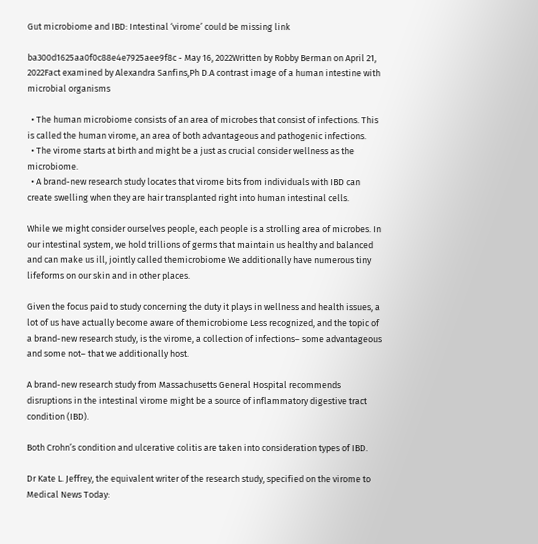Gut microbiome and IBD: Intestinal ‘virome’ could be missing link

ba300d1625aa0f0c88e4e7925aee9f8c - May 16, 2022Written by Robby Berman on April 21, 2022Fact examined by Alexandra Sanfins,Ph D.A contrast image of a human intestine with microbial organisms

  • The human microbiome consists of an area of microbes that consist of infections. This is called the human virome, an area of both advantageous and pathogenic infections.
  • The virome starts at birth and might be a just as crucial consider wellness as the microbiome.
  • A brand-new research study locates that virome bits from individuals with IBD can create swelling when they are hair transplanted right into human intestinal cells.

While we might consider ourselves people, each people is a strolling area of microbes. In our intestinal system, we hold trillions of germs that maintain us healthy and balanced and can make us ill, jointly called themicrobiome We additionally have numerous tiny lifeforms on our skin and in other places.

Given the focus paid to study concerning the duty it plays in wellness and health issues, a lot of us have actually become aware of themicrobiome Less recognized, and the topic of a brand-new research study, is the virome, a collection of infections– some advantageous and some not– that we additionally host.

A brand-new research study from Massachusetts General Hospital recommends disruptions in the intestinal virome might be a source of inflammatory digestive tract condition (IBD).

Both Crohn’s condition and ulcerative colitis are taken into consideration types of IBD.

Dr Kate L. Jeffrey, the equivalent writer of the research study, specified on the virome to Medical News Today: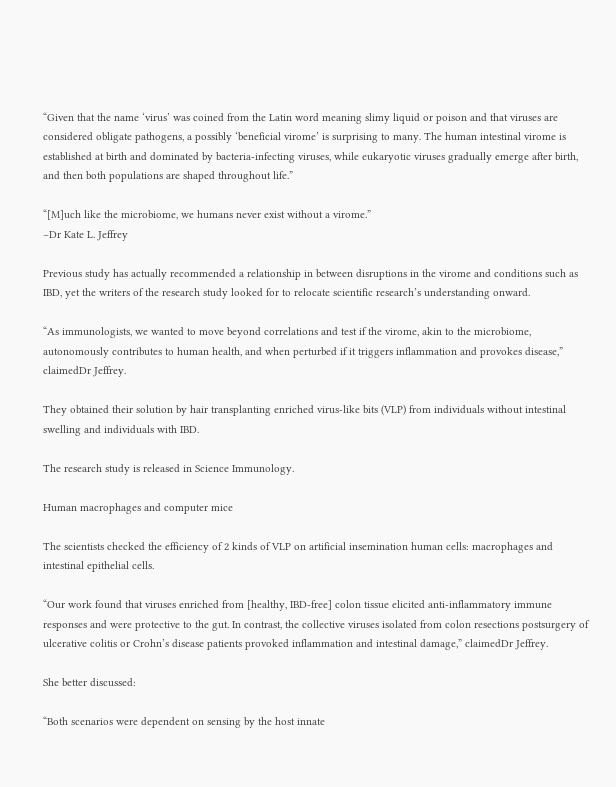“Given that the name ‘virus’ was coined from the Latin word meaning slimy liquid or poison and that viruses are considered obligate pathogens, a possibly ‘beneficial virome’ is surprising to many. The human intestinal virome is established at birth and dominated by bacteria-infecting viruses, while eukaryotic viruses gradually emerge after birth, and then both populations are shaped throughout life.”

“[M]uch like the microbiome, we humans never exist without a virome.”
–Dr Kate L. Jeffrey

Previous study has actually recommended a relationship in between disruptions in the virome and conditions such as IBD, yet the writers of the research study looked for to relocate scientific research’s understanding onward.

“As immunologists, we wanted to move beyond correlations and test if the virome, akin to the microbiome, autonomously contributes to human health, and when perturbed if it triggers inflammation and provokes disease,” claimedDr Jeffrey.

They obtained their solution by hair transplanting enriched virus-like bits (VLP) from individuals without intestinal swelling and individuals with IBD.

The research study is released in Science Immunology.

Human macrophages and computer mice

The scientists checked the efficiency of 2 kinds of VLP on artificial insemination human cells: macrophages and intestinal epithelial cells.

“Our work found that viruses enriched from [healthy, IBD-free] colon tissue elicited anti-inflammatory immune responses and were protective to the gut. In contrast, the collective viruses isolated from colon resections postsurgery of ulcerative colitis or Crohn’s disease patients provoked inflammation and intestinal damage,” claimedDr Jeffrey.

She better discussed:

“Both scenarios were dependent on sensing by the host innate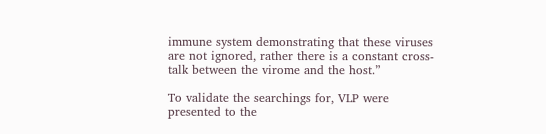immune system demonstrating that these viruses are not ignored, rather there is a constant cross-talk between the virome and the host.”

To validate the searchings for, VLP were presented to the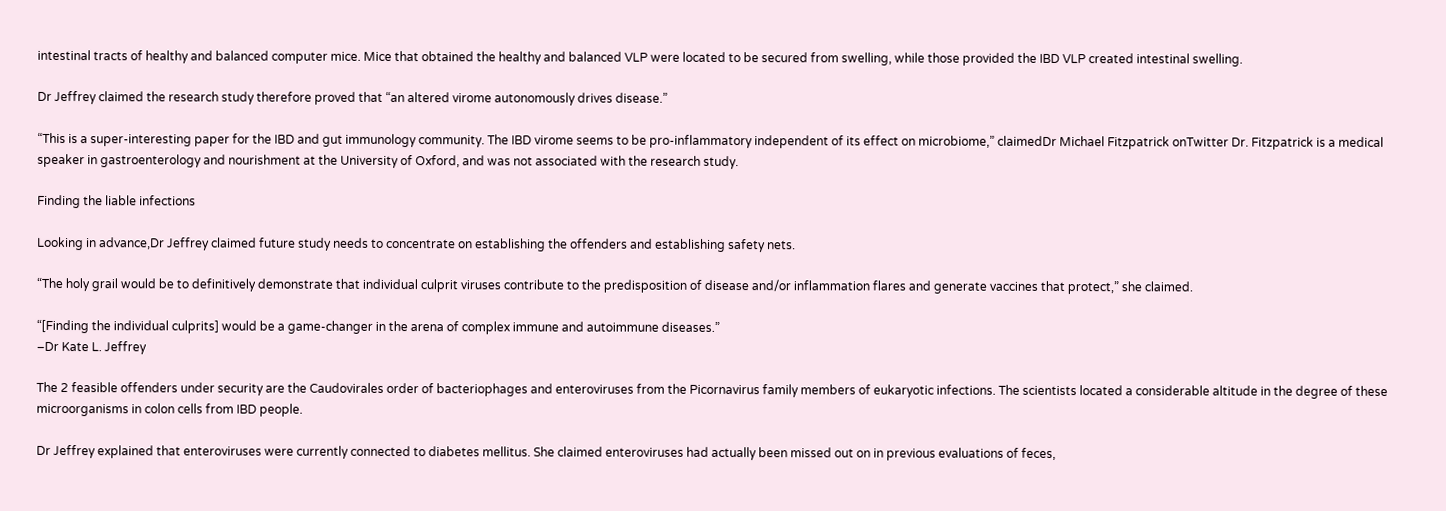intestinal tracts of healthy and balanced computer mice. Mice that obtained the healthy and balanced VLP were located to be secured from swelling, while those provided the IBD VLP created intestinal swelling.

Dr Jeffrey claimed the research study therefore proved that “an altered virome autonomously drives disease.”

“This is a super-interesting paper for the IBD and gut immunology community. The IBD virome seems to be pro-inflammatory independent of its effect on microbiome,” claimedDr Michael Fitzpatrick onTwitter Dr. Fitzpatrick is a medical speaker in gastroenterology and nourishment at the University of Oxford, and was not associated with the research study.

Finding the liable infections

Looking in advance,Dr Jeffrey claimed future study needs to concentrate on establishing the offenders and establishing safety nets.

“The holy grail would be to definitively demonstrate that individual culprit viruses contribute to the predisposition of disease and/or inflammation flares and generate vaccines that protect,” she claimed.

“[Finding the individual culprits] would be a game-changer in the arena of complex immune and autoimmune diseases.”
–Dr Kate L. Jeffrey

The 2 feasible offenders under security are the Caudovirales order of bacteriophages and enteroviruses from the Picornavirus family members of eukaryotic infections. The scientists located a considerable altitude in the degree of these microorganisms in colon cells from IBD people.

Dr Jeffrey explained that enteroviruses were currently connected to diabetes mellitus. She claimed enteroviruses had actually been missed out on in previous evaluations of feces,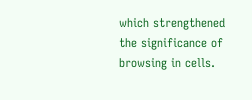which strengthened the significance of browsing in cells.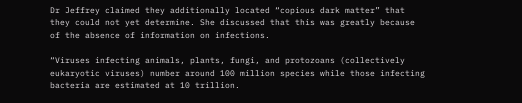Dr Jeffrey claimed they additionally located “copious dark matter” that they could not yet determine. She discussed that this was greatly because of the absence of information on infections.

“Viruses infecting animals, plants, fungi, and protozoans (collectively eukaryotic viruses) number around 100 million species while those infecting bacteria are estimated at 10 trillion.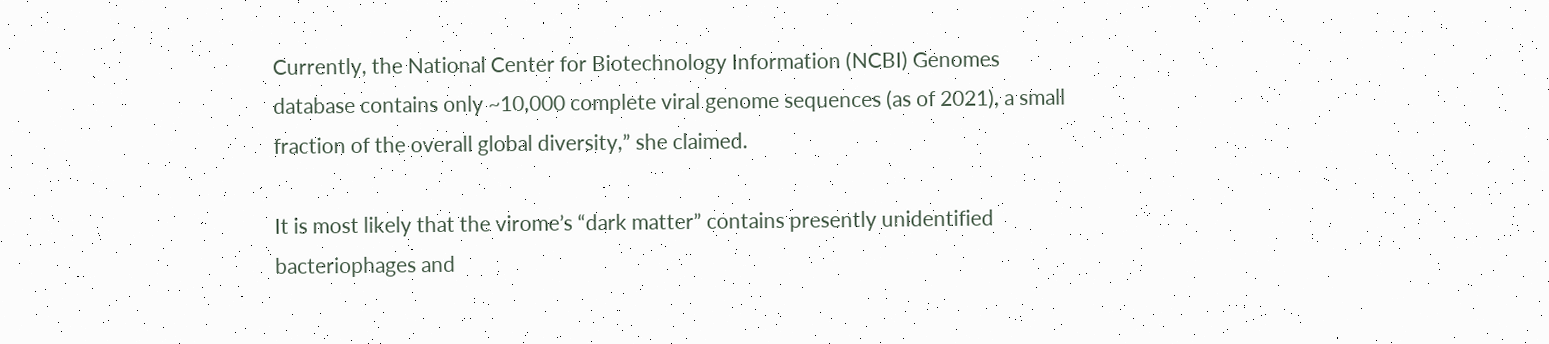Currently, the National Center for Biotechnology Information (NCBI) Genomes database contains only ~10,000 complete viral genome sequences (as of 2021), a small fraction of the overall global diversity,” she claimed.

It is most likely that the virome’s “dark matter” contains presently unidentified bacteriophages and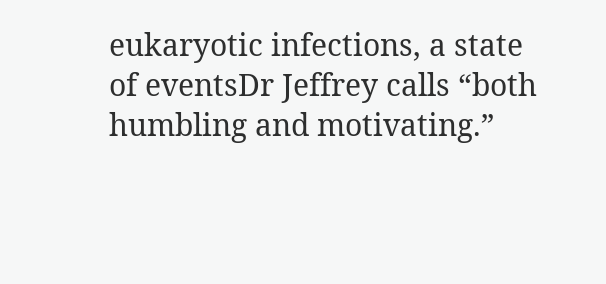eukaryotic infections, a state of eventsDr Jeffrey calls “both humbling and motivating.”